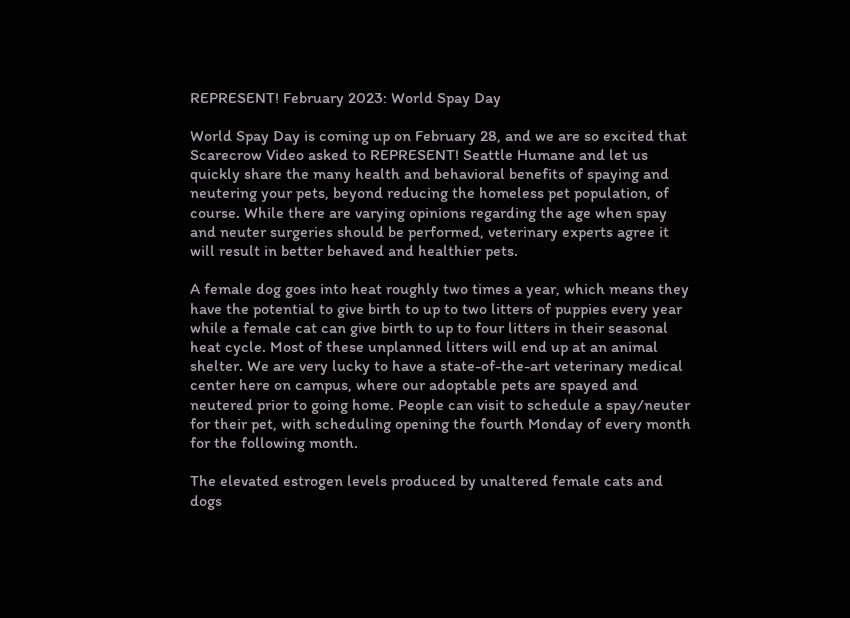REPRESENT! February 2023: World Spay Day

World Spay Day is coming up on February 28, and we are so excited that Scarecrow Video asked to REPRESENT! Seattle Humane and let us quickly share the many health and behavioral benefits of spaying and neutering your pets, beyond reducing the homeless pet population, of course. While there are varying opinions regarding the age when spay and neuter surgeries should be performed, veterinary experts agree it will result in better behaved and healthier pets.

A female dog goes into heat roughly two times a year, which means they have the potential to give birth to up to two litters of puppies every year while a female cat can give birth to up to four litters in their seasonal heat cycle. Most of these unplanned litters will end up at an animal shelter. We are very lucky to have a state-of-the-art veterinary medical center here on campus, where our adoptable pets are spayed and neutered prior to going home. People can visit to schedule a spay/neuter for their pet, with scheduling opening the fourth Monday of every month for the following month.

The elevated estrogen levels produced by unaltered female cats and dogs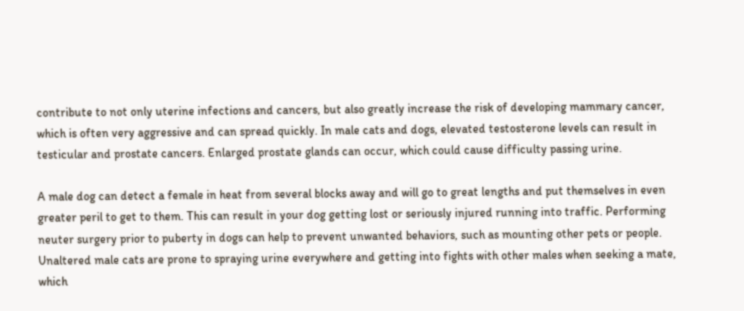contribute to not only uterine infections and cancers, but also greatly increase the risk of developing mammary cancer, which is often very aggressive and can spread quickly. In male cats and dogs, elevated testosterone levels can result in testicular and prostate cancers. Enlarged prostate glands can occur, which could cause difficulty passing urine.

A male dog can detect a female in heat from several blocks away and will go to great lengths and put themselves in even greater peril to get to them. This can result in your dog getting lost or seriously injured running into traffic. Performing neuter surgery prior to puberty in dogs can help to prevent unwanted behaviors, such as mounting other pets or people.  Unaltered male cats are prone to spraying urine everywhere and getting into fights with other males when seeking a mate, which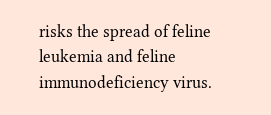risks the spread of feline leukemia and feline immunodeficiency virus.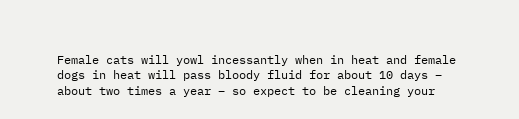Female cats will yowl incessantly when in heat and female dogs in heat will pass bloody fluid for about 10 days – about two times a year – so expect to be cleaning your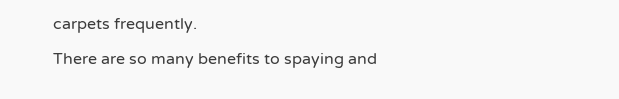carpets frequently.

There are so many benefits to spaying and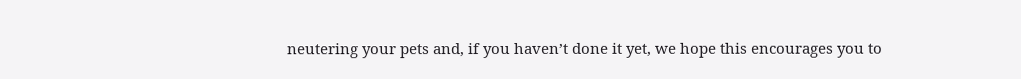neutering your pets and, if you haven’t done it yet, we hope this encourages you to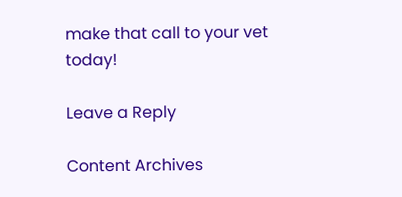make that call to your vet today!

Leave a Reply

Content Archives